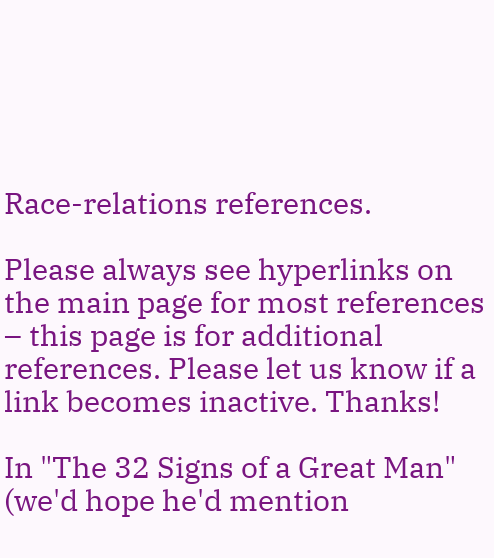Race-relations references.

Please always see hyperlinks on the main page for most references – this page is for additional references. Please let us know if a link becomes inactive. Thanks!

In "The 32 Signs of a Great Man" (we'd hope he'd mention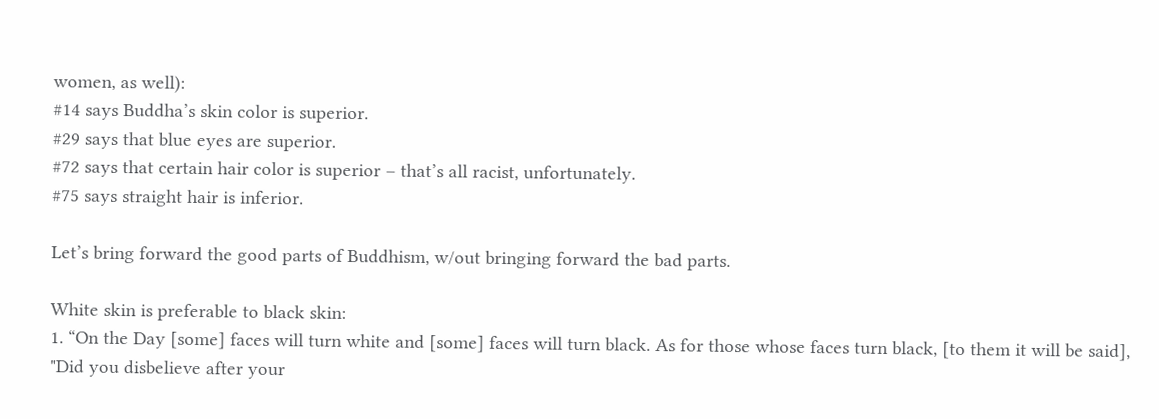women, as well):
#14 says Buddha’s skin color is superior.
#29 says that blue eyes are superior.
#72 says that certain hair color is superior – that’s all racist, unfortunately.
#75 says straight hair is inferior.

Let’s bring forward the good parts of Buddhism, w/out bringing forward the bad parts.

White skin is preferable to black skin:
1. “On the Day [some] faces will turn white and [some] faces will turn black. As for those whose faces turn black, [to them it will be said], "Did you disbelieve after your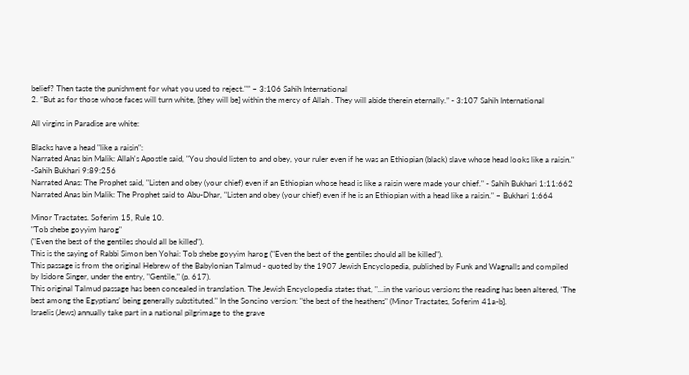belief? Then taste the punishment for what you used to reject."” – 3:106 Sahih International
2. “But as for those whose faces will turn white, [they will be] within the mercy of Allah . They will abide therein eternally.” - 3:107 Sahih International

All virgins in Paradise are white:

Blacks have a head "like a raisin":
Narrated Anas bin Malik: Allah's Apostle said, "You should listen to and obey, your ruler even if he was an Ethiopian (black) slave whose head looks like a raisin." -Sahih Bukhari 9:89:256
Narrated Anas: The Prophet said, "Listen and obey (your chief) even if an Ethiopian whose head is like a raisin were made your chief." - Sahih Bukhari 1:11:662
Narrated Anas bin Malik: The Prophet said to Abu-Dhar, "Listen and obey (your chief) even if he is an Ethiopian with a head like a raisin." – Bukhari 1:664

Minor Tractates. Soferim 15, Rule 10.
"Tob shebe goyyim harog"
("Even the best of the gentiles should all be killed").
This is the saying of Rabbi Simon ben Yohai: Tob shebe goyyim harog ("Even the best of the gentiles should all be killed").
This passage is from the original Hebrew of the Babylonian Talmud - quoted by the 1907 Jewish Encyclopedia, published by Funk and Wagnalls and compiled by Isidore Singer, under the entry, "Gentile," (p. 617).
This original Talmud passage has been concealed in translation. The Jewish Encyclopedia states that, "...in the various versions the reading has been altered, 'The best among the Egyptians' being generally substituted." In the Soncino version: "the best of the heathens" (Minor Tractates, Soferim 41a-b].
Israelis (Jews) annually take part in a national pilgrimage to the grave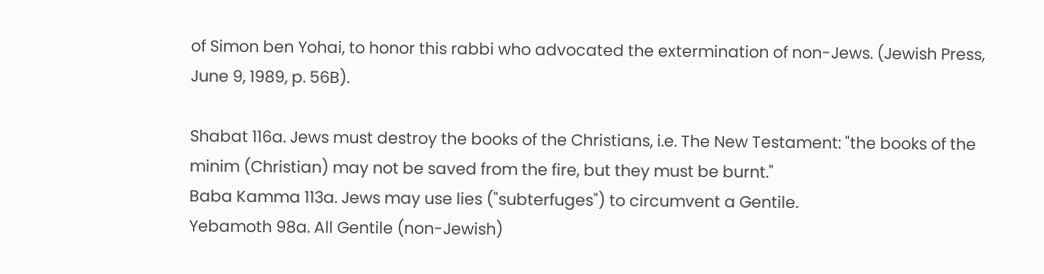of Simon ben Yohai, to honor this rabbi who advocated the extermination of non-Jews. (Jewish Press, June 9, 1989, p. 56B).

Shabat 116a. Jews must destroy the books of the Christians, i.e. The New Testament: "the books of the minim (Christian) may not be saved from the fire, but they must be burnt."
Baba Kamma 113a. Jews may use lies ("subterfuges") to circumvent a Gentile.
Yebamoth 98a. All Gentile (non-Jewish)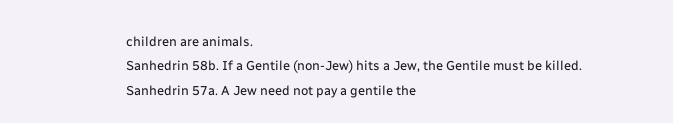children are animals.
Sanhedrin 58b. If a Gentile (non-Jew) hits a Jew, the Gentile must be killed.
Sanhedrin 57a. A Jew need not pay a gentile the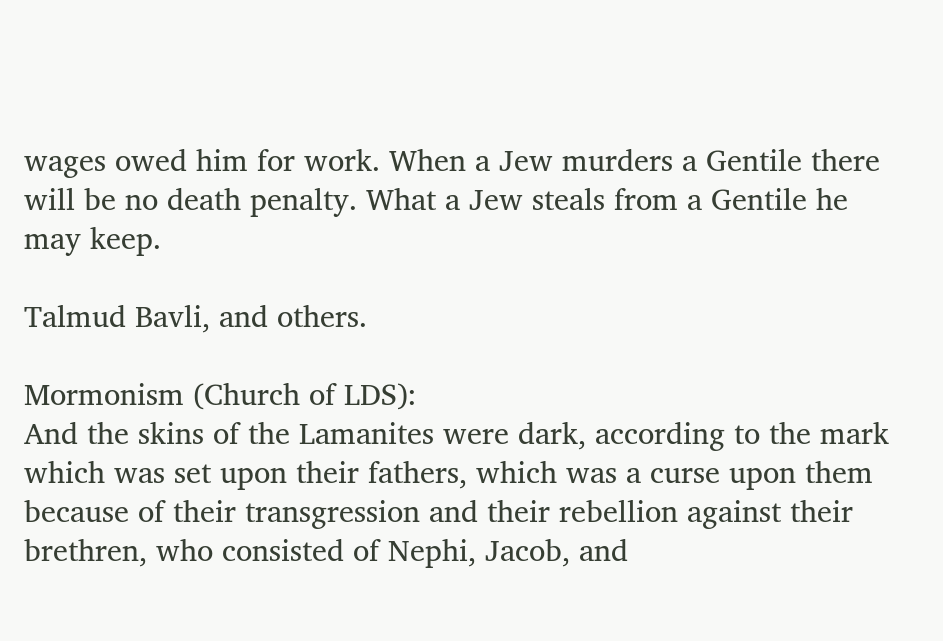wages owed him for work. When a Jew murders a Gentile there will be no death penalty. What a Jew steals from a Gentile he may keep.

Talmud Bavli, and others.

Mormonism (Church of LDS):
And the skins of the Lamanites were dark, according to the mark which was set upon their fathers, which was a curse upon them because of their transgression and their rebellion against their brethren, who consisted of Nephi, Jacob, and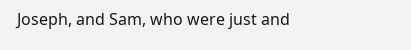Joseph, and Sam, who were just and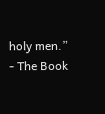holy men.” - The Book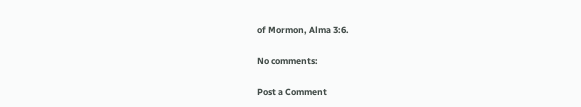of Mormon, Alma 3:6.

No comments:

Post a Comment